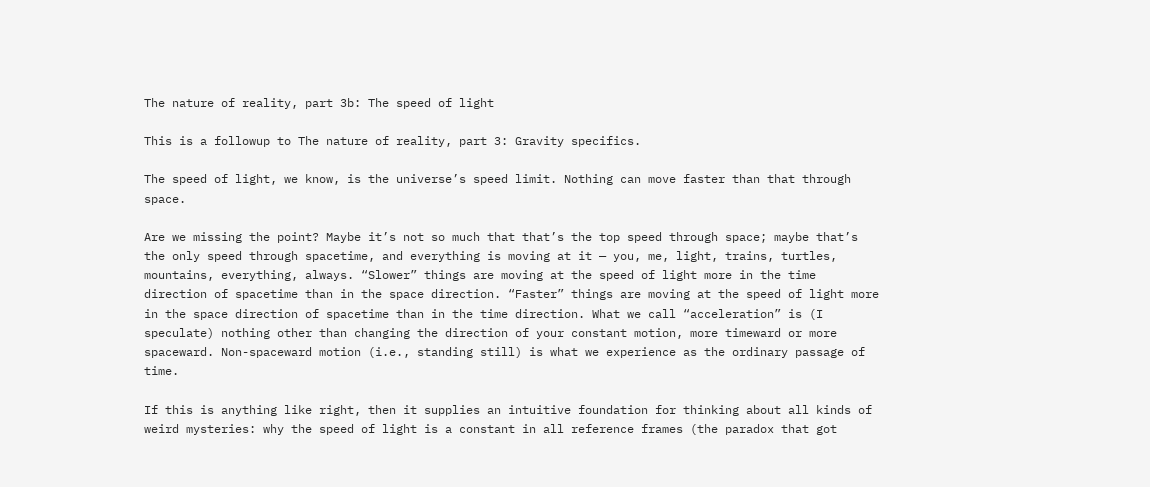The nature of reality, part 3b: The speed of light

This is a followup to The nature of reality, part 3: Gravity specifics.

The speed of light, we know, is the universe’s speed limit. Nothing can move faster than that through space.

Are we missing the point? Maybe it’s not so much that that’s the top speed through space; maybe that’s the only speed through spacetime, and everything is moving at it — you, me, light, trains, turtles, mountains, everything, always. “Slower” things are moving at the speed of light more in the time direction of spacetime than in the space direction. “Faster” things are moving at the speed of light more in the space direction of spacetime than in the time direction. What we call “acceleration” is (I speculate) nothing other than changing the direction of your constant motion, more timeward or more spaceward. Non-spaceward motion (i.e., standing still) is what we experience as the ordinary passage of time.

If this is anything like right, then it supplies an intuitive foundation for thinking about all kinds of weird mysteries: why the speed of light is a constant in all reference frames (the paradox that got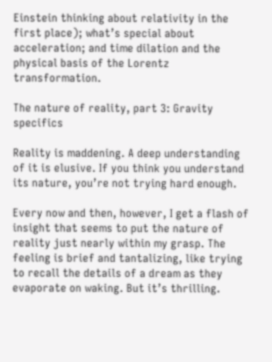Einstein thinking about relativity in the first place); what’s special about acceleration; and time dilation and the physical basis of the Lorentz transformation.

The nature of reality, part 3: Gravity specifics

Reality is maddening. A deep understanding of it is elusive. If you think you understand its nature, you’re not trying hard enough.

Every now and then, however, I get a flash of insight that seems to put the nature of reality just nearly within my grasp. The feeling is brief and tantalizing, like trying to recall the details of a dream as they evaporate on waking. But it’s thrilling.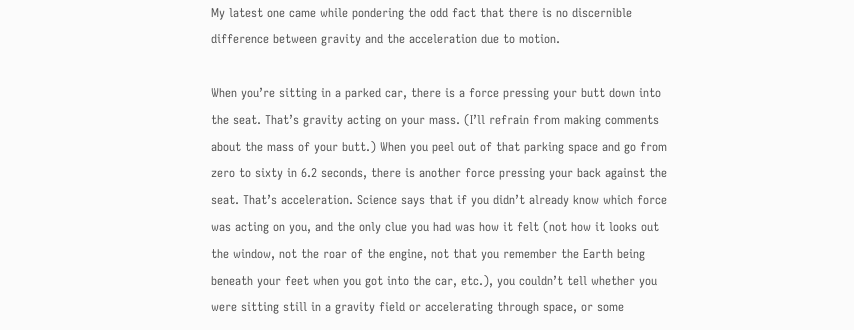My latest one came while pondering the odd fact that there is no discernible difference between gravity and the acceleration due to motion.

When you’re sitting in a parked car, there is a force pressing your butt down into the seat. That’s gravity acting on your mass. (I’ll refrain from making comments about the mass of your butt.) When you peel out of that parking space and go from zero to sixty in 6.2 seconds, there is another force pressing your back against the seat. That’s acceleration. Science says that if you didn’t already know which force was acting on you, and the only clue you had was how it felt (not how it looks out the window, not the roar of the engine, not that you remember the Earth being beneath your feet when you got into the car, etc.), you couldn’t tell whether you were sitting still in a gravity field or accelerating through space, or some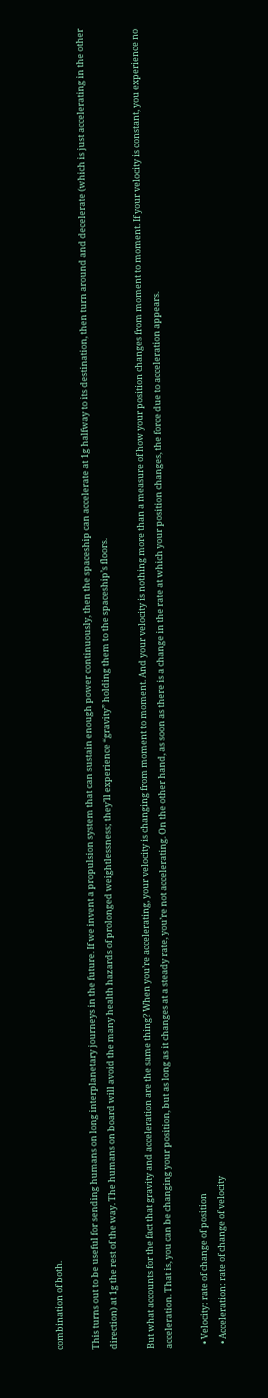combination of both.

This turns out to be useful for sending humans on long interplanetary journeys in the future. If we invent a propulsion system that can sustain enough power continuously, then the spaceship can accelerate at 1g halfway to its destination, then turn around and decelerate (which is just accelerating in the other direction) at 1g the rest of the way. The humans on board will avoid the many health hazards of prolonged weightlessness; they’ll experience “gravity” holding them to the spaceship’s floors.

But what accounts for the fact that gravity and acceleration are the same thing? When you’re accelerating, your velocity is changing from moment to moment. And your velocity is nothing more than a measure of how your position changes from moment to moment. If your velocity is constant, you experience no acceleration. That is, you can be changing your position, but as long as it changes at a steady rate, you’re not accelerating. On the other hand, as soon as there is a change in the rate at which your position changes, the force due to acceleration appears.

  • Velocity: rate of change of position
  • Acceleration: rate of change of velocity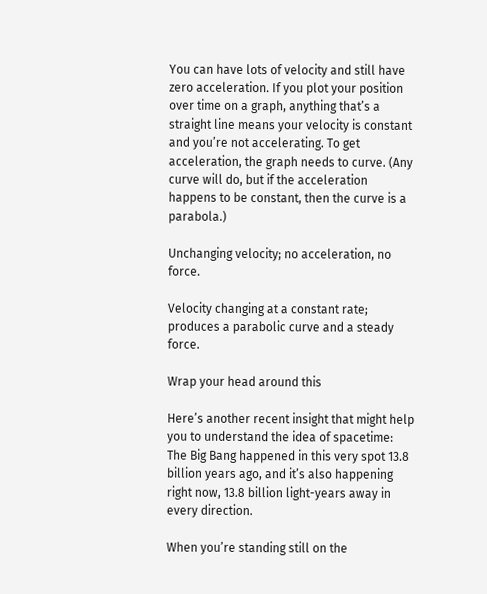You can have lots of velocity and still have zero acceleration. If you plot your position over time on a graph, anything that’s a straight line means your velocity is constant and you’re not accelerating. To get acceleration, the graph needs to curve. (Any curve will do, but if the acceleration happens to be constant, then the curve is a parabola.)

Unchanging velocity; no acceleration, no force.

Velocity changing at a constant rate; produces a parabolic curve and a steady force.

Wrap your head around this

Here’s another recent insight that might help you to understand the idea of spacetime: The Big Bang happened in this very spot 13.8 billion years ago, and it’s also happening right now, 13.8 billion light-years away in every direction.

When you’re standing still on the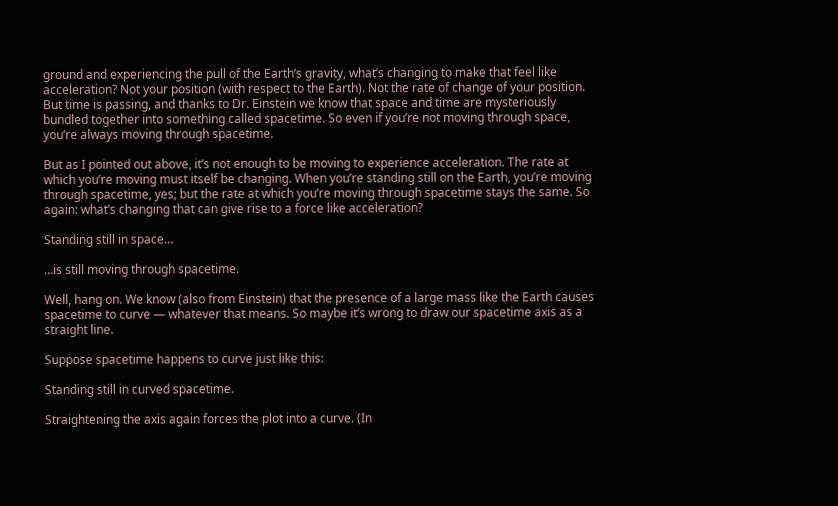ground and experiencing the pull of the Earth’s gravity, what’s changing to make that feel like acceleration? Not your position (with respect to the Earth). Not the rate of change of your position. But time is passing, and thanks to Dr. Einstein we know that space and time are mysteriously bundled together into something called spacetime. So even if you’re not moving through space, you’re always moving through spacetime.

But as I pointed out above, it’s not enough to be moving to experience acceleration. The rate at which you’re moving must itself be changing. When you’re standing still on the Earth, you’re moving through spacetime, yes; but the rate at which you’re moving through spacetime stays the same. So again: what’s changing that can give rise to a force like acceleration?

Standing still in space…

…is still moving through spacetime.

Well, hang on. We know (also from Einstein) that the presence of a large mass like the Earth causes spacetime to curve — whatever that means. So maybe it’s wrong to draw our spacetime axis as a straight line.

Suppose spacetime happens to curve just like this:

Standing still in curved spacetime.

Straightening the axis again forces the plot into a curve. (In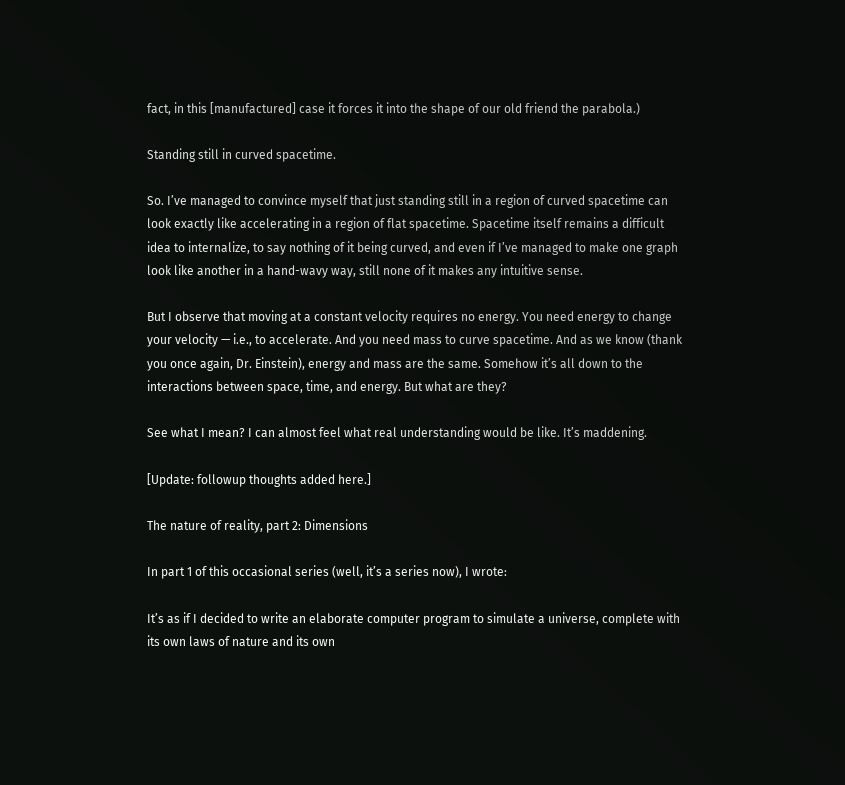fact, in this [manufactured] case it forces it into the shape of our old friend the parabola.)

Standing still in curved spacetime.

So. I’ve managed to convince myself that just standing still in a region of curved spacetime can look exactly like accelerating in a region of flat spacetime. Spacetime itself remains a difficult idea to internalize, to say nothing of it being curved, and even if I’ve managed to make one graph look like another in a hand-wavy way, still none of it makes any intuitive sense.

But I observe that moving at a constant velocity requires no energy. You need energy to change your velocity — i.e., to accelerate. And you need mass to curve spacetime. And as we know (thank you once again, Dr. Einstein), energy and mass are the same. Somehow it’s all down to the interactions between space, time, and energy. But what are they?

See what I mean? I can almost feel what real understanding would be like. It’s maddening.

[Update: followup thoughts added here.]

The nature of reality, part 2: Dimensions

In part 1 of this occasional series (well, it’s a series now), I wrote:

It’s as if I decided to write an elaborate computer program to simulate a universe, complete with its own laws of nature and its own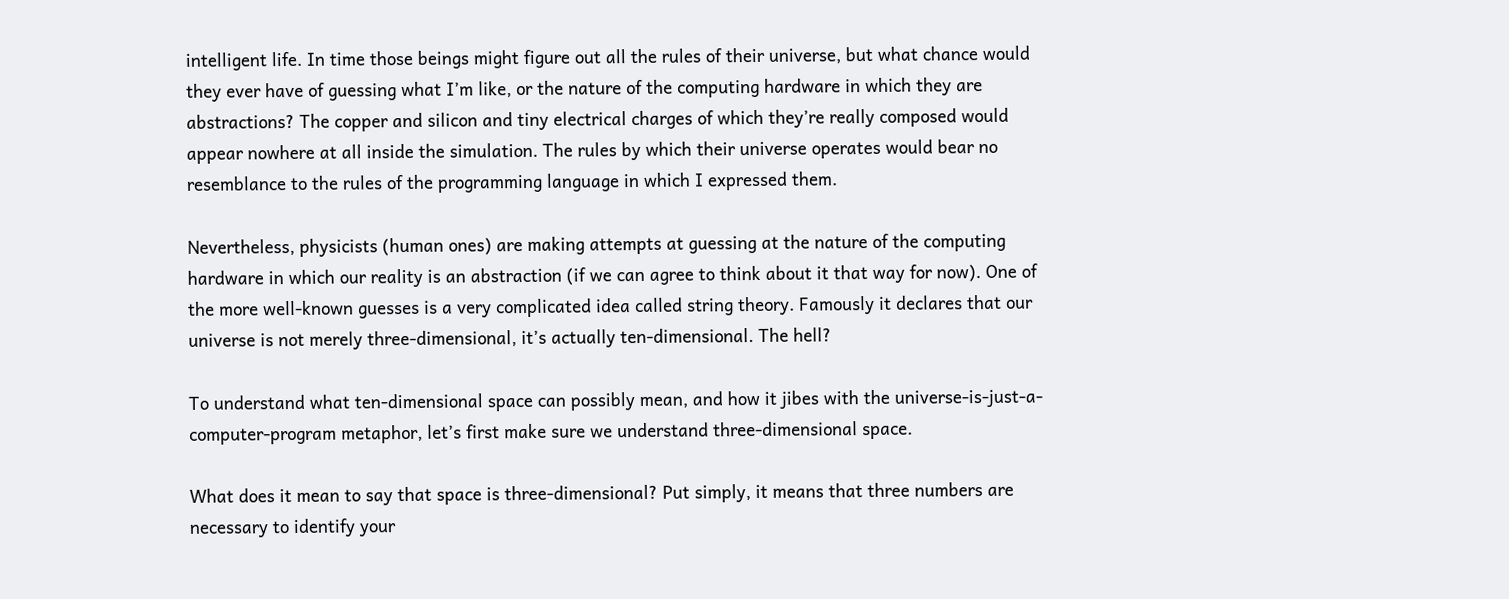intelligent life. In time those beings might figure out all the rules of their universe, but what chance would they ever have of guessing what I’m like, or the nature of the computing hardware in which they are abstractions? The copper and silicon and tiny electrical charges of which they’re really composed would appear nowhere at all inside the simulation. The rules by which their universe operates would bear no resemblance to the rules of the programming language in which I expressed them.

Nevertheless, physicists (human ones) are making attempts at guessing at the nature of the computing hardware in which our reality is an abstraction (if we can agree to think about it that way for now). One of the more well-known guesses is a very complicated idea called string theory. Famously it declares that our universe is not merely three-dimensional, it’s actually ten-dimensional. The hell?

To understand what ten-dimensional space can possibly mean, and how it jibes with the universe-is-just-a-computer-program metaphor, let’s first make sure we understand three-dimensional space.

What does it mean to say that space is three-dimensional? Put simply, it means that three numbers are necessary to identify your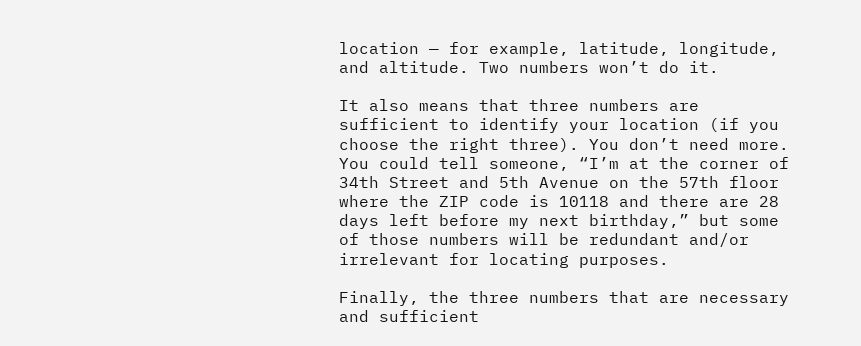location — for example, latitude, longitude, and altitude. Two numbers won’t do it.

It also means that three numbers are sufficient to identify your location (if you choose the right three). You don’t need more. You could tell someone, “I’m at the corner of 34th Street and 5th Avenue on the 57th floor where the ZIP code is 10118 and there are 28 days left before my next birthday,” but some of those numbers will be redundant and/or irrelevant for locating purposes.

Finally, the three numbers that are necessary and sufficient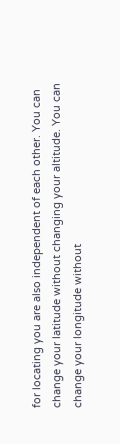for locating you are also independent of each other. You can change your latitude without changing your altitude. You can change your longitude without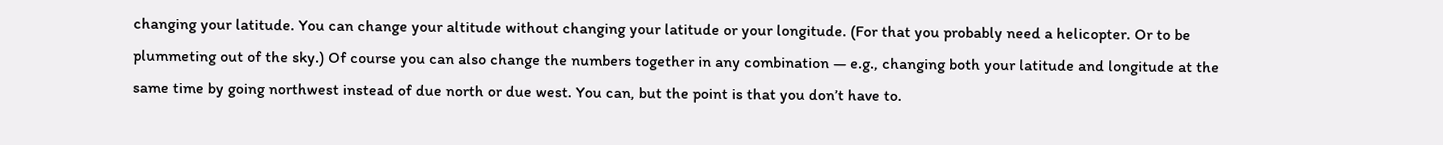changing your latitude. You can change your altitude without changing your latitude or your longitude. (For that you probably need a helicopter. Or to be plummeting out of the sky.) Of course you can also change the numbers together in any combination — e.g., changing both your latitude and longitude at the same time by going northwest instead of due north or due west. You can, but the point is that you don’t have to.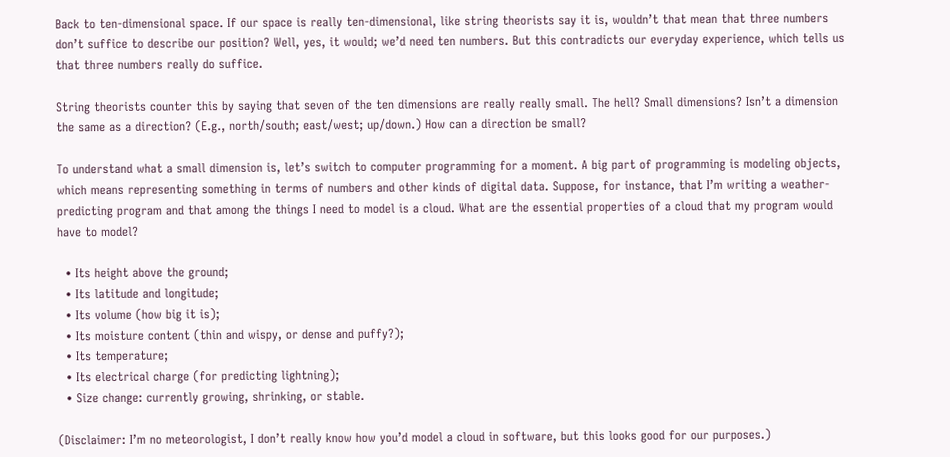Back to ten-dimensional space. If our space is really ten-dimensional, like string theorists say it is, wouldn’t that mean that three numbers don’t suffice to describe our position? Well, yes, it would; we’d need ten numbers. But this contradicts our everyday experience, which tells us that three numbers really do suffice.

String theorists counter this by saying that seven of the ten dimensions are really really small. The hell? Small dimensions? Isn’t a dimension the same as a direction? (E.g., north/south; east/west; up/down.) How can a direction be small?

To understand what a small dimension is, let’s switch to computer programming for a moment. A big part of programming is modeling objects, which means representing something in terms of numbers and other kinds of digital data. Suppose, for instance, that I’m writing a weather-predicting program and that among the things I need to model is a cloud. What are the essential properties of a cloud that my program would have to model?

  • Its height above the ground;
  • Its latitude and longitude;
  • Its volume (how big it is);
  • Its moisture content (thin and wispy, or dense and puffy?);
  • Its temperature;
  • Its electrical charge (for predicting lightning);
  • Size change: currently growing, shrinking, or stable.

(Disclaimer: I’m no meteorologist, I don’t really know how you’d model a cloud in software, but this looks good for our purposes.)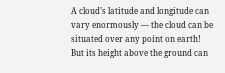A cloud’s latitude and longitude can vary enormously — the cloud can be situated over any point on earth! But its height above the ground can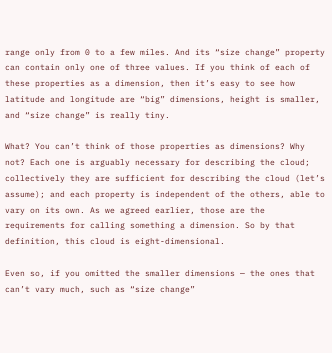range only from 0 to a few miles. And its “size change” property can contain only one of three values. If you think of each of these properties as a dimension, then it’s easy to see how latitude and longitude are “big” dimensions, height is smaller, and “size change” is really tiny.

What? You can’t think of those properties as dimensions? Why not? Each one is arguably necessary for describing the cloud; collectively they are sufficient for describing the cloud (let’s assume); and each property is independent of the others, able to vary on its own. As we agreed earlier, those are the requirements for calling something a dimension. So by that definition, this cloud is eight-dimensional.

Even so, if you omitted the smaller dimensions — the ones that can’t vary much, such as “size change”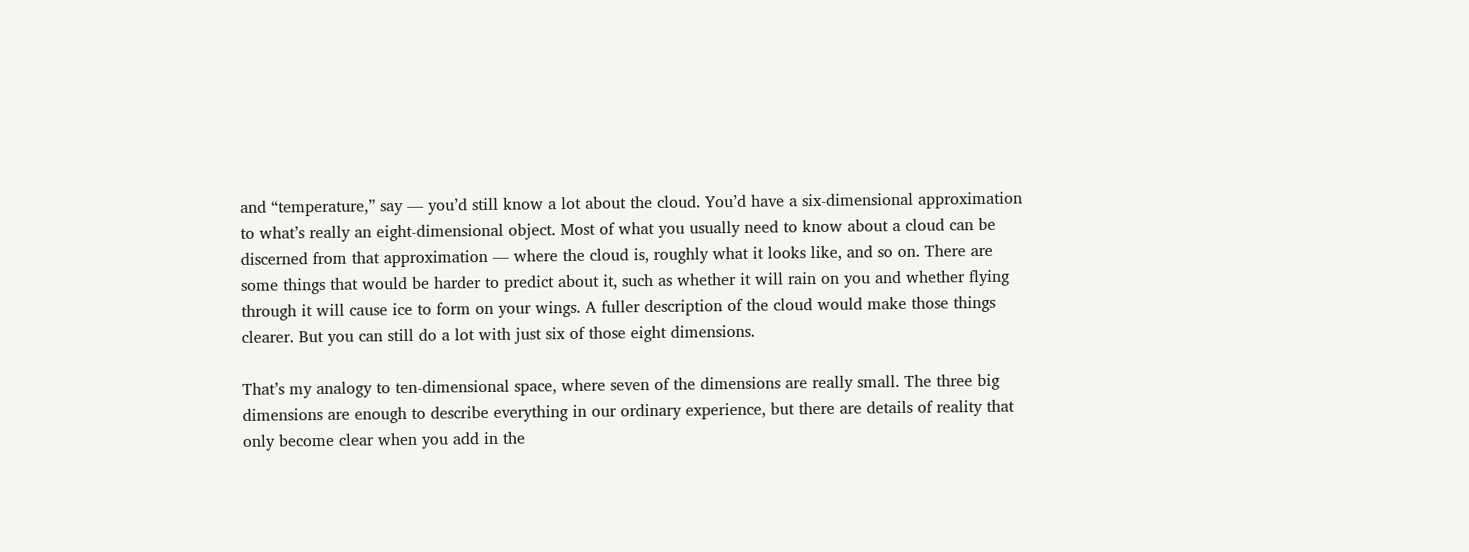and “temperature,” say — you’d still know a lot about the cloud. You’d have a six-dimensional approximation to what’s really an eight-dimensional object. Most of what you usually need to know about a cloud can be discerned from that approximation — where the cloud is, roughly what it looks like, and so on. There are some things that would be harder to predict about it, such as whether it will rain on you and whether flying through it will cause ice to form on your wings. A fuller description of the cloud would make those things clearer. But you can still do a lot with just six of those eight dimensions.

That’s my analogy to ten-dimensional space, where seven of the dimensions are really small. The three big dimensions are enough to describe everything in our ordinary experience, but there are details of reality that only become clear when you add in the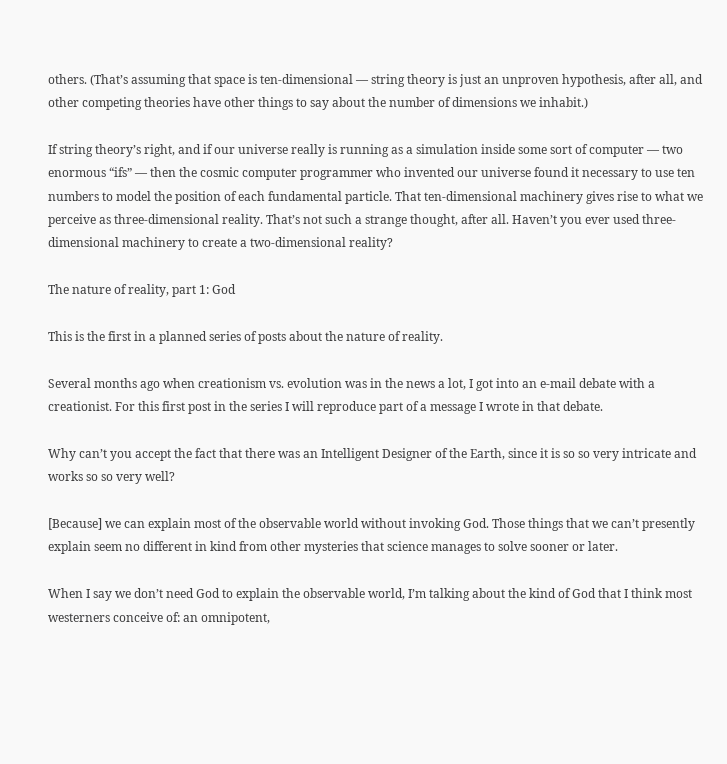others. (That’s assuming that space is ten-dimensional — string theory is just an unproven hypothesis, after all, and other competing theories have other things to say about the number of dimensions we inhabit.)

If string theory’s right, and if our universe really is running as a simulation inside some sort of computer — two enormous “ifs” — then the cosmic computer programmer who invented our universe found it necessary to use ten numbers to model the position of each fundamental particle. That ten-dimensional machinery gives rise to what we perceive as three-dimensional reality. That’s not such a strange thought, after all. Haven’t you ever used three-dimensional machinery to create a two-dimensional reality?

The nature of reality, part 1: God

This is the first in a planned series of posts about the nature of reality.

Several months ago when creationism vs. evolution was in the news a lot, I got into an e-mail debate with a creationist. For this first post in the series I will reproduce part of a message I wrote in that debate.

Why can’t you accept the fact that there was an Intelligent Designer of the Earth, since it is so so very intricate and works so so very well?

[Because] we can explain most of the observable world without invoking God. Those things that we can’t presently explain seem no different in kind from other mysteries that science manages to solve sooner or later.

When I say we don’t need God to explain the observable world, I’m talking about the kind of God that I think most westerners conceive of: an omnipotent,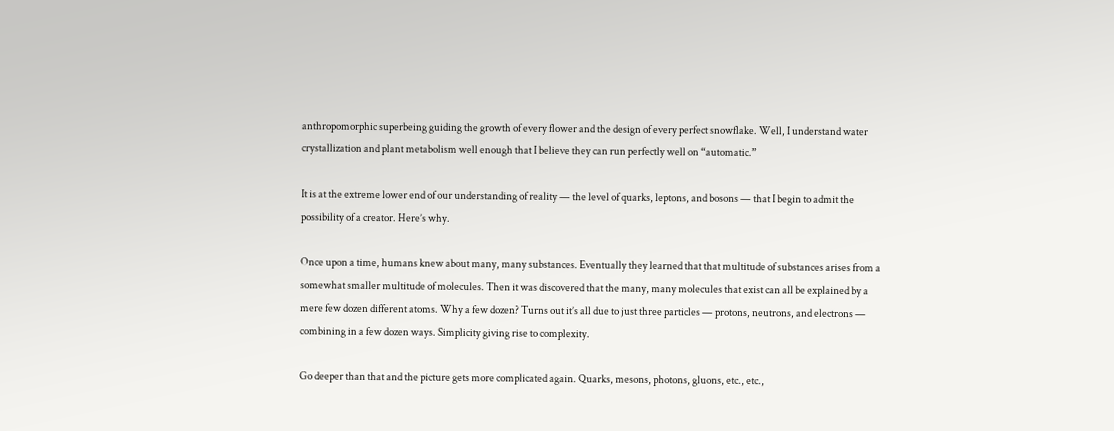anthropomorphic superbeing guiding the growth of every flower and the design of every perfect snowflake. Well, I understand water crystallization and plant metabolism well enough that I believe they can run perfectly well on “automatic.”

It is at the extreme lower end of our understanding of reality — the level of quarks, leptons, and bosons — that I begin to admit the possibility of a creator. Here’s why.

Once upon a time, humans knew about many, many substances. Eventually they learned that that multitude of substances arises from a somewhat smaller multitude of molecules. Then it was discovered that the many, many molecules that exist can all be explained by a mere few dozen different atoms. Why a few dozen? Turns out it’s all due to just three particles — protons, neutrons, and electrons — combining in a few dozen ways. Simplicity giving rise to complexity.

Go deeper than that and the picture gets more complicated again. Quarks, mesons, photons, gluons, etc., etc.,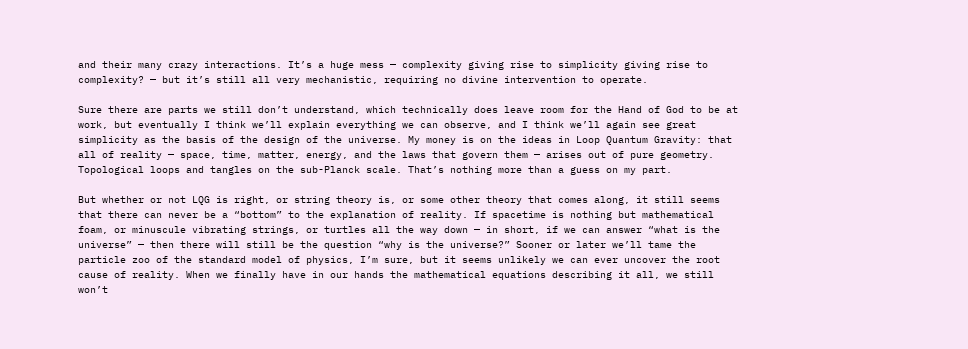and their many crazy interactions. It’s a huge mess — complexity giving rise to simplicity giving rise to complexity? — but it’s still all very mechanistic, requiring no divine intervention to operate.

Sure there are parts we still don’t understand, which technically does leave room for the Hand of God to be at work, but eventually I think we’ll explain everything we can observe, and I think we’ll again see great simplicity as the basis of the design of the universe. My money is on the ideas in Loop Quantum Gravity: that all of reality — space, time, matter, energy, and the laws that govern them — arises out of pure geometry. Topological loops and tangles on the sub-Planck scale. That’s nothing more than a guess on my part.

But whether or not LQG is right, or string theory is, or some other theory that comes along, it still seems that there can never be a “bottom” to the explanation of reality. If spacetime is nothing but mathematical foam, or minuscule vibrating strings, or turtles all the way down — in short, if we can answer “what is the universe” — then there will still be the question “why is the universe?” Sooner or later we’ll tame the particle zoo of the standard model of physics, I’m sure, but it seems unlikely we can ever uncover the root cause of reality. When we finally have in our hands the mathematical equations describing it all, we still won’t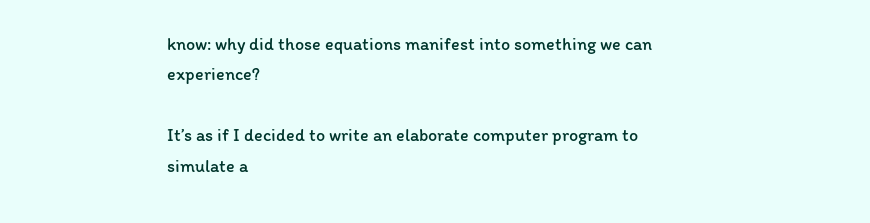know: why did those equations manifest into something we can experience?

It’s as if I decided to write an elaborate computer program to simulate a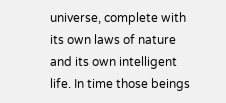universe, complete with its own laws of nature and its own intelligent life. In time those beings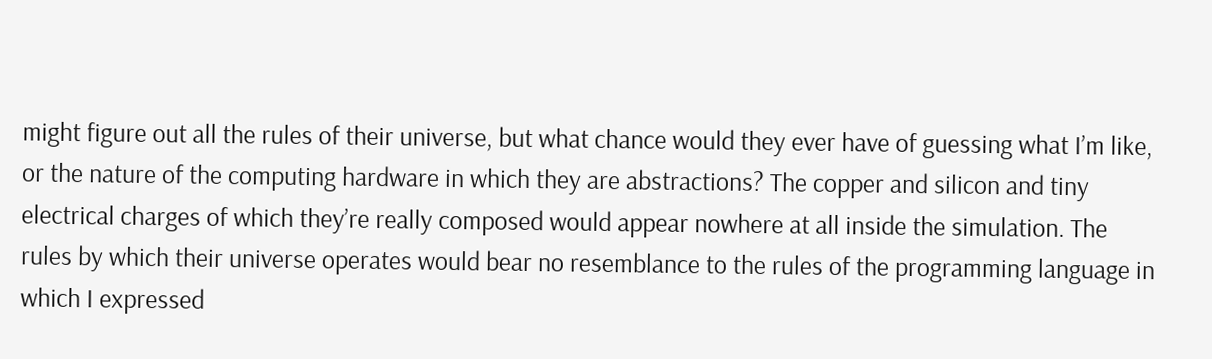might figure out all the rules of their universe, but what chance would they ever have of guessing what I’m like, or the nature of the computing hardware in which they are abstractions? The copper and silicon and tiny electrical charges of which they’re really composed would appear nowhere at all inside the simulation. The rules by which their universe operates would bear no resemblance to the rules of the programming language in which I expressed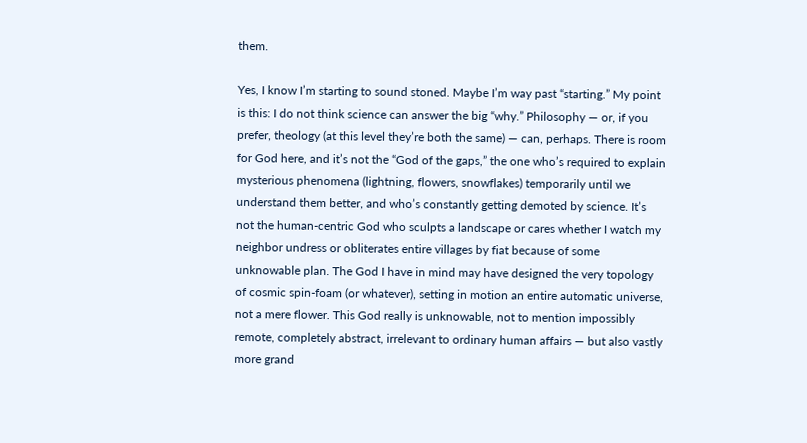them.

Yes, I know I’m starting to sound stoned. Maybe I’m way past “starting.” My point is this: I do not think science can answer the big “why.” Philosophy — or, if you prefer, theology (at this level they’re both the same) — can, perhaps. There is room for God here, and it’s not the “God of the gaps,” the one who’s required to explain mysterious phenomena (lightning, flowers, snowflakes) temporarily until we understand them better, and who’s constantly getting demoted by science. It’s not the human-centric God who sculpts a landscape or cares whether I watch my neighbor undress or obliterates entire villages by fiat because of some unknowable plan. The God I have in mind may have designed the very topology of cosmic spin-foam (or whatever), setting in motion an entire automatic universe, not a mere flower. This God really is unknowable, not to mention impossibly remote, completely abstract, irrelevant to ordinary human affairs — but also vastly more grand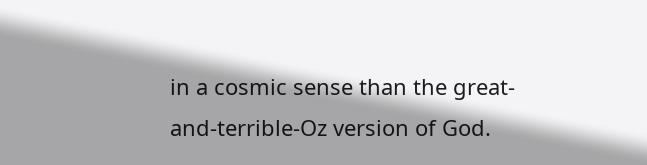in a cosmic sense than the great-and-terrible-Oz version of God.